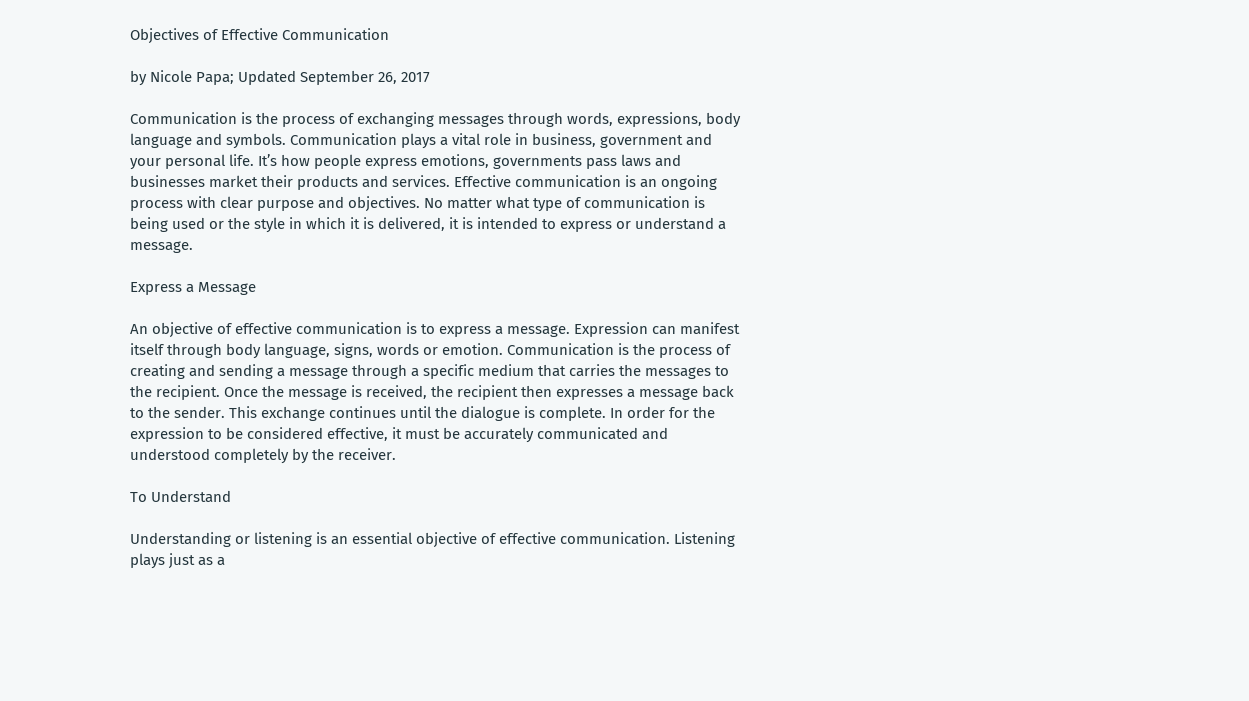Objectives of Effective Communication

by Nicole Papa; Updated September 26, 2017

Communication is the process of exchanging messages through words, expressions, body language and symbols. Communication plays a vital role in business, government and your personal life. It’s how people express emotions, governments pass laws and businesses market their products and services. Effective communication is an ongoing process with clear purpose and objectives. No matter what type of communication is being used or the style in which it is delivered, it is intended to express or understand a message.

Express a Message

An objective of effective communication is to express a message. Expression can manifest itself through body language, signs, words or emotion. Communication is the process of creating and sending a message through a specific medium that carries the messages to the recipient. Once the message is received, the recipient then expresses a message back to the sender. This exchange continues until the dialogue is complete. In order for the expression to be considered effective, it must be accurately communicated and understood completely by the receiver.

To Understand

Understanding or listening is an essential objective of effective communication. Listening plays just as a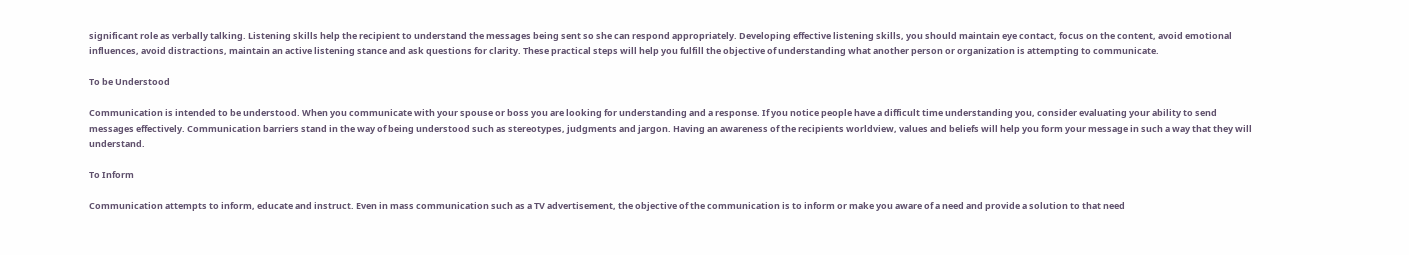significant role as verbally talking. Listening skills help the recipient to understand the messages being sent so she can respond appropriately. Developing effective listening skills, you should maintain eye contact, focus on the content, avoid emotional influences, avoid distractions, maintain an active listening stance and ask questions for clarity. These practical steps will help you fulfill the objective of understanding what another person or organization is attempting to communicate.

To be Understood

Communication is intended to be understood. When you communicate with your spouse or boss you are looking for understanding and a response. If you notice people have a difficult time understanding you, consider evaluating your ability to send messages effectively. Communication barriers stand in the way of being understood such as stereotypes, judgments and jargon. Having an awareness of the recipients worldview, values and beliefs will help you form your message in such a way that they will understand.

To Inform

Communication attempts to inform, educate and instruct. Even in mass communication such as a TV advertisement, the objective of the communication is to inform or make you aware of a need and provide a solution to that need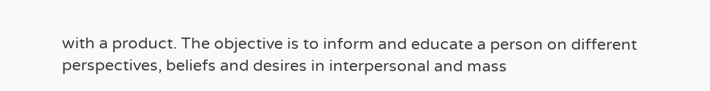with a product. The objective is to inform and educate a person on different perspectives, beliefs and desires in interpersonal and mass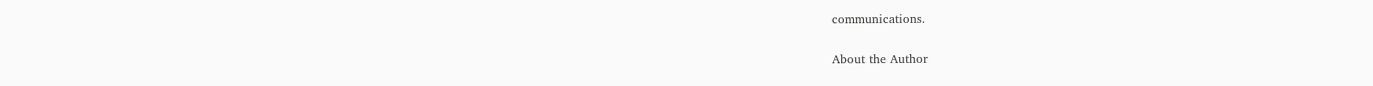communications.

About the Author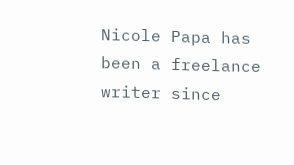Nicole Papa has been a freelance writer since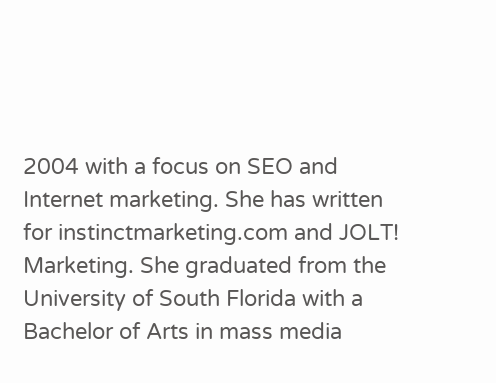2004 with a focus on SEO and Internet marketing. She has written for instinctmarketing.com and JOLT! Marketing. She graduated from the University of South Florida with a Bachelor of Arts in mass media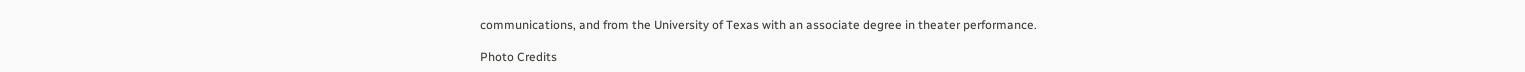communications, and from the University of Texas with an associate degree in theater performance.

Photo Credits